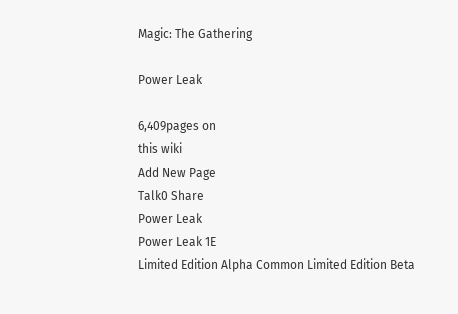Magic: The Gathering

Power Leak

6,409pages on
this wiki
Add New Page
Talk0 Share
Power Leak
Power Leak 1E
Limited Edition Alpha Common Limited Edition Beta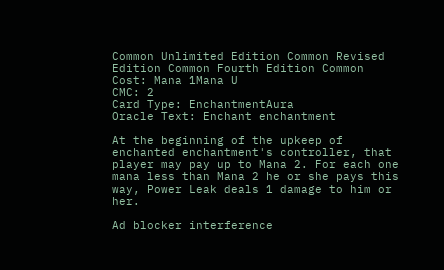Common Unlimited Edition Common Revised Edition Common Fourth Edition Common
Cost: Mana 1Mana U
CMC: 2
Card Type: EnchantmentAura
Oracle Text: Enchant enchantment

At the beginning of the upkeep of enchanted enchantment's controller, that player may pay up to Mana 2. For each one mana less than Mana 2 he or she pays this way, Power Leak deals 1 damage to him or her.

Ad blocker interference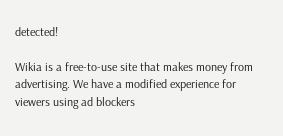detected!

Wikia is a free-to-use site that makes money from advertising. We have a modified experience for viewers using ad blockers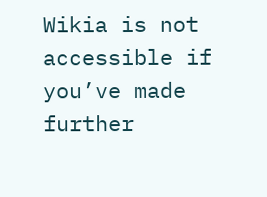Wikia is not accessible if you’ve made further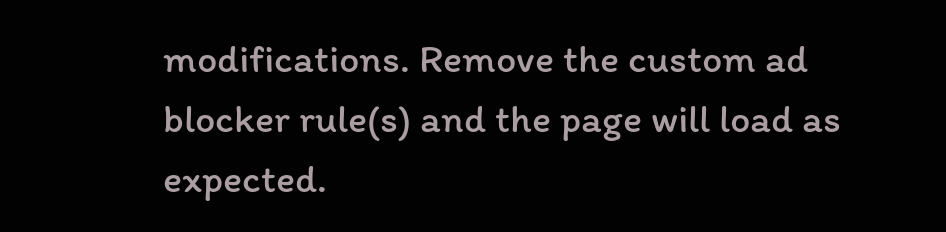modifications. Remove the custom ad blocker rule(s) and the page will load as expected.